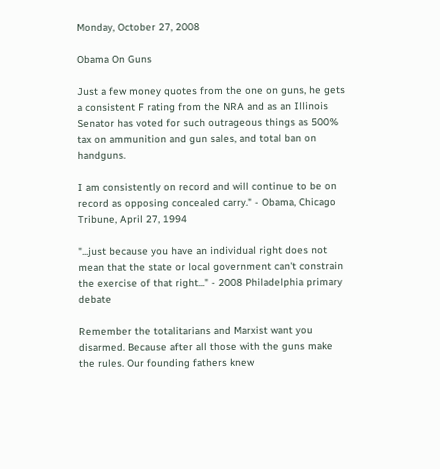Monday, October 27, 2008

Obama On Guns

Just a few money quotes from the one on guns, he gets a consistent F rating from the NRA and as an Illinois Senator has voted for such outrageous things as 500% tax on ammunition and gun sales, and total ban on handguns.

I am consistently on record and will continue to be on record as opposing concealed carry." - Obama, Chicago Tribune, April 27, 1994

"...just because you have an individual right does not mean that the state or local government can't constrain the exercise of that right..." - 2008 Philadelphia primary debate

Remember the totalitarians and Marxist want you disarmed. Because after all those with the guns make the rules. Our founding fathers knew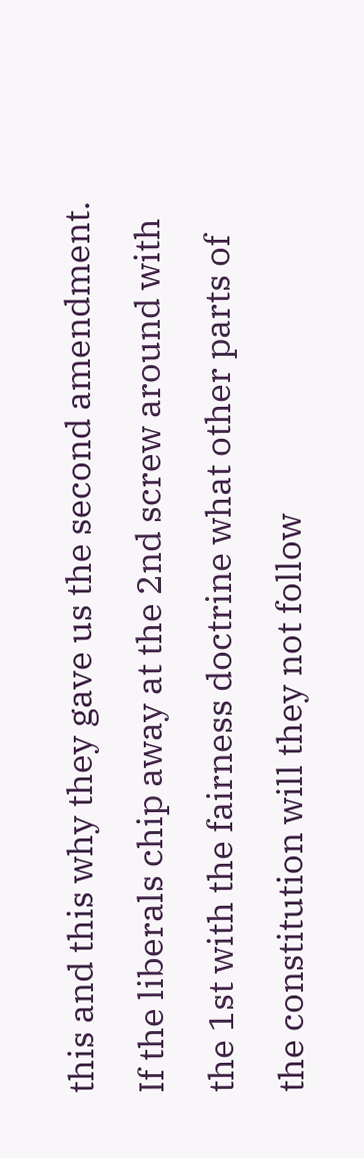this and this why they gave us the second amendment. If the liberals chip away at the 2nd screw around with the 1st with the fairness doctrine what other parts of the constitution will they not follow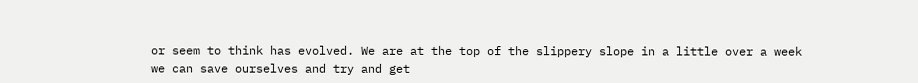or seem to think has evolved. We are at the top of the slippery slope in a little over a week we can save ourselves and try and get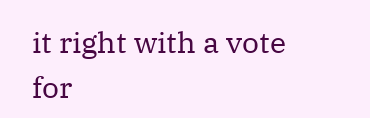it right with a vote for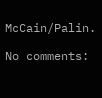McCain/Palin.

No comments: